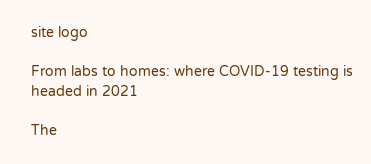site logo

From labs to homes: where COVID-19 testing is headed in 2021

The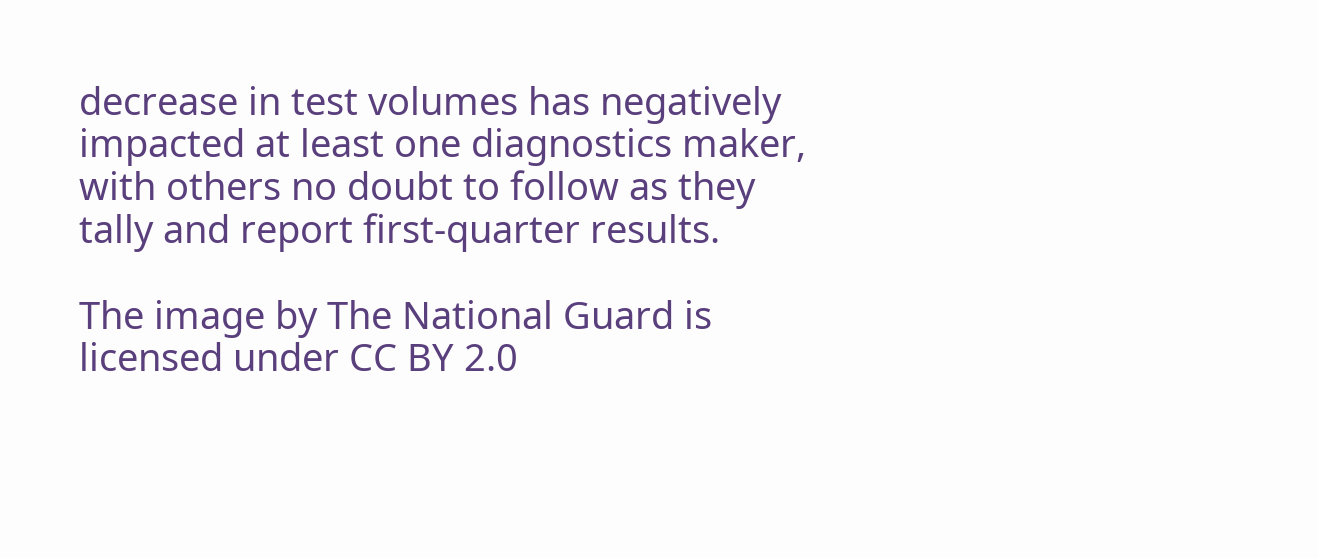decrease in test volumes has negatively impacted at least one diagnostics maker, with others no doubt to follow as they tally and report first-quarter results.

The image by The National Guard is licensed under CC BY 2.0